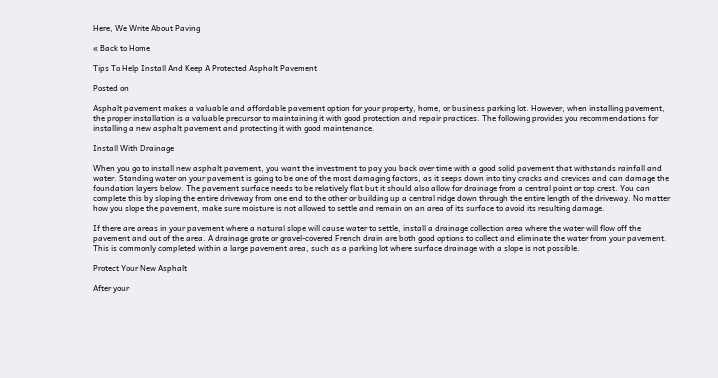Here, We Write About Paving

« Back to Home

Tips To Help Install And Keep A Protected Asphalt Pavement

Posted on

Asphalt pavement makes a valuable and affordable pavement option for your property, home, or business parking lot. However, when installing pavement, the proper installation is a valuable precursor to maintaining it with good protection and repair practices. The following provides you recommendations for installing a new asphalt pavement and protecting it with good maintenance.

Install With Drainage

When you go to install new asphalt pavement, you want the investment to pay you back over time with a good solid pavement that withstands rainfall and water. Standing water on your pavement is going to be one of the most damaging factors, as it seeps down into tiny cracks and crevices and can damage the foundation layers below. The pavement surface needs to be relatively flat but it should also allow for drainage from a central point or top crest. You can complete this by sloping the entire driveway from one end to the other or building up a central ridge down through the entire length of the driveway. No matter how you slope the pavement, make sure moisture is not allowed to settle and remain on an area of its surface to avoid its resulting damage.

If there are areas in your pavement where a natural slope will cause water to settle, install a drainage collection area where the water will flow off the pavement and out of the area. A drainage grate or gravel-covered French drain are both good options to collect and eliminate the water from your pavement. This is commonly completed within a large pavement area, such as a parking lot where surface drainage with a slope is not possible.

Protect Your New Asphalt

After your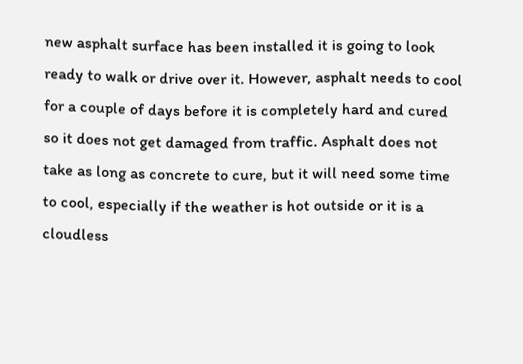new asphalt surface has been installed it is going to look ready to walk or drive over it. However, asphalt needs to cool for a couple of days before it is completely hard and cured so it does not get damaged from traffic. Asphalt does not take as long as concrete to cure, but it will need some time to cool, especially if the weather is hot outside or it is a cloudless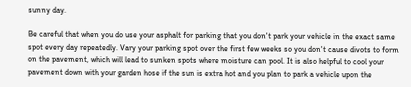sunny day.

Be careful that when you do use your asphalt for parking that you don't park your vehicle in the exact same spot every day repeatedly. Vary your parking spot over the first few weeks so you don't cause divots to form on the pavement, which will lead to sunken spots where moisture can pool. It is also helpful to cool your pavement down with your garden hose if the sun is extra hot and you plan to park a vehicle upon the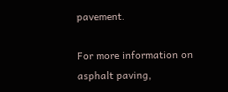pavement.

For more information on asphalt paving,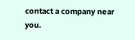contact a company near you.